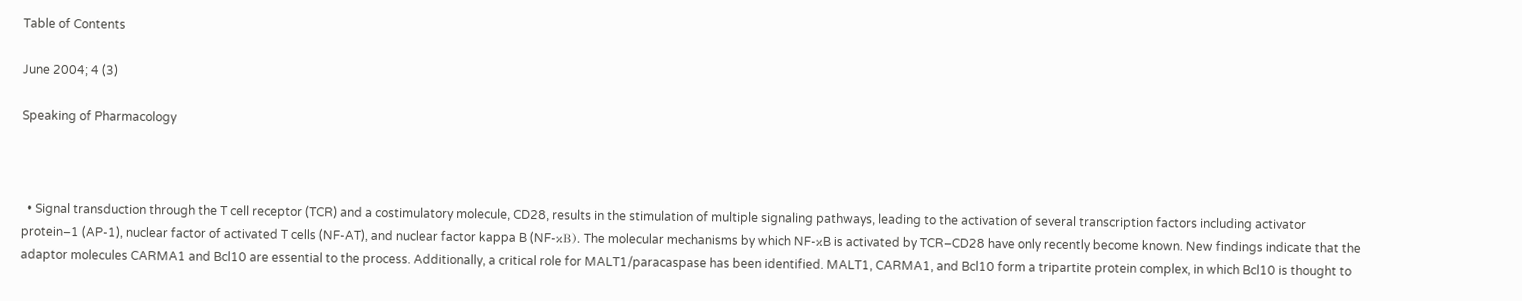Table of Contents

June 2004; 4 (3)

Speaking of Pharmacology



  • Signal transduction through the T cell receptor (TCR) and a costimulatory molecule, CD28, results in the stimulation of multiple signaling pathways, leading to the activation of several transcription factors including activator protein–1 (AP-1), nuclear factor of activated T cells (NF-AT), and nuclear factor kappa B (NF-κB). The molecular mechanisms by which NF-κB is activated by TCR–CD28 have only recently become known. New findings indicate that the adaptor molecules CARMA1 and Bcl10 are essential to the process. Additionally, a critical role for MALT1/paracaspase has been identified. MALT1, CARMA1, and Bcl10 form a tripartite protein complex, in which Bcl10 is thought to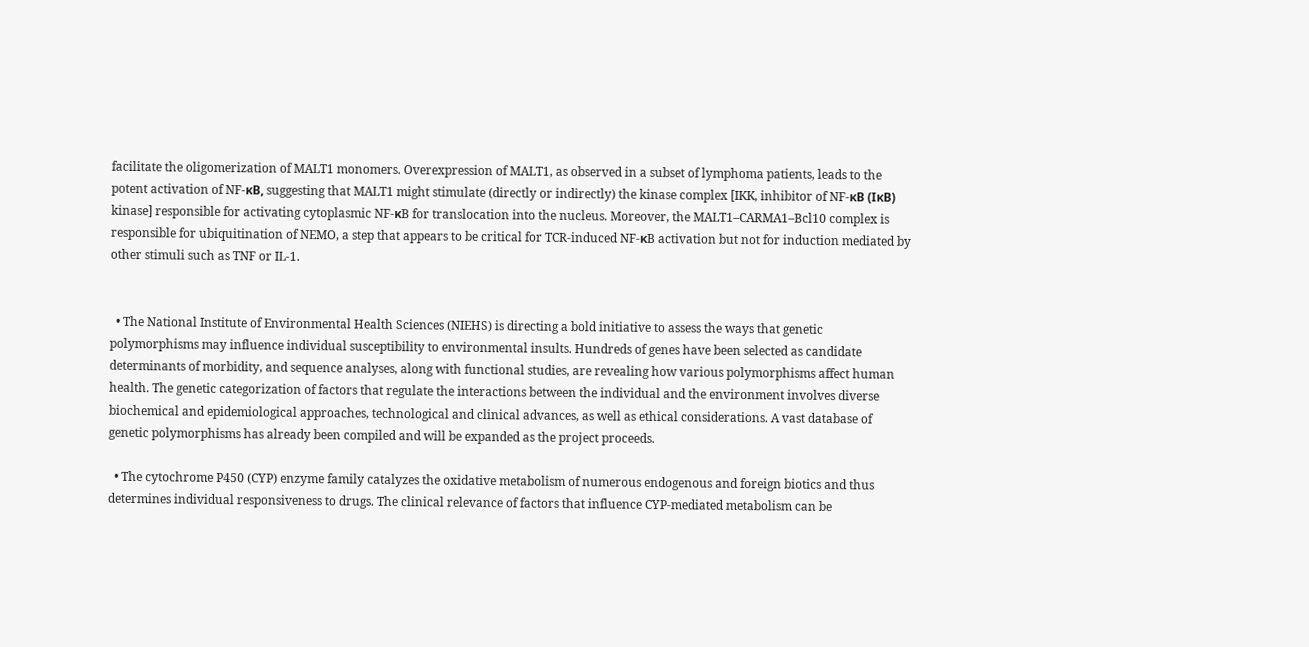facilitate the oligomerization of MALT1 monomers. Overexpression of MALT1, as observed in a subset of lymphoma patients, leads to the potent activation of NF-κB, suggesting that MALT1 might stimulate (directly or indirectly) the kinase complex [IKK, inhibitor of NF-κB (IκB) kinase] responsible for activating cytoplasmic NF-κB for translocation into the nucleus. Moreover, the MALT1–CARMA1–Bcl10 complex is responsible for ubiquitination of NEMO, a step that appears to be critical for TCR-induced NF-κB activation but not for induction mediated by other stimuli such as TNF or IL-1.


  • The National Institute of Environmental Health Sciences (NIEHS) is directing a bold initiative to assess the ways that genetic polymorphisms may influence individual susceptibility to environmental insults. Hundreds of genes have been selected as candidate determinants of morbidity, and sequence analyses, along with functional studies, are revealing how various polymorphisms affect human health. The genetic categorization of factors that regulate the interactions between the individual and the environment involves diverse biochemical and epidemiological approaches, technological and clinical advances, as well as ethical considerations. A vast database of genetic polymorphisms has already been compiled and will be expanded as the project proceeds.

  • The cytochrome P450 (CYP) enzyme family catalyzes the oxidative metabolism of numerous endogenous and foreign biotics and thus determines individual responsiveness to drugs. The clinical relevance of factors that influence CYP-mediated metabolism can be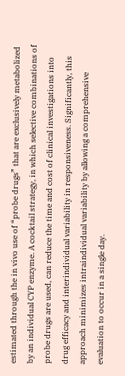estimated through the in vivo use of “probe drugs” that are exclusively metabolized by an individual CYP enzyme. A cocktail strategy, in which selective combinations of probe drugs are used, can reduce the time and cost of clinical investigations into drug efficacy and interindividual variability in responsiveness. Significantly, this approach minimizes intraindividual variability by allowing a comprehensive evaluation to occur in a single day.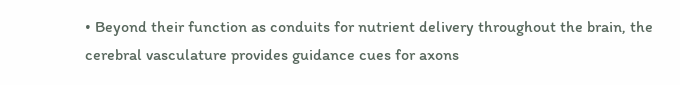• Beyond their function as conduits for nutrient delivery throughout the brain, the cerebral vasculature provides guidance cues for axons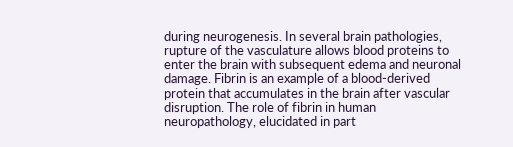during neurogenesis. In several brain pathologies, rupture of the vasculature allows blood proteins to enter the brain with subsequent edema and neuronal damage. Fibrin is an example of a blood-derived protein that accumulates in the brain after vascular disruption. The role of fibrin in human neuropathology, elucidated in part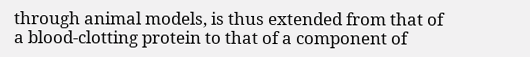through animal models, is thus extended from that of a blood-clotting protein to that of a component of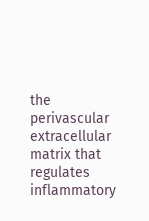the perivascular extracellular matrix that regulates inflammatory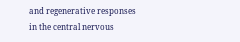and regenerative responses in the central nervous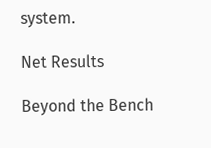system.

Net Results

Beyond the Bench